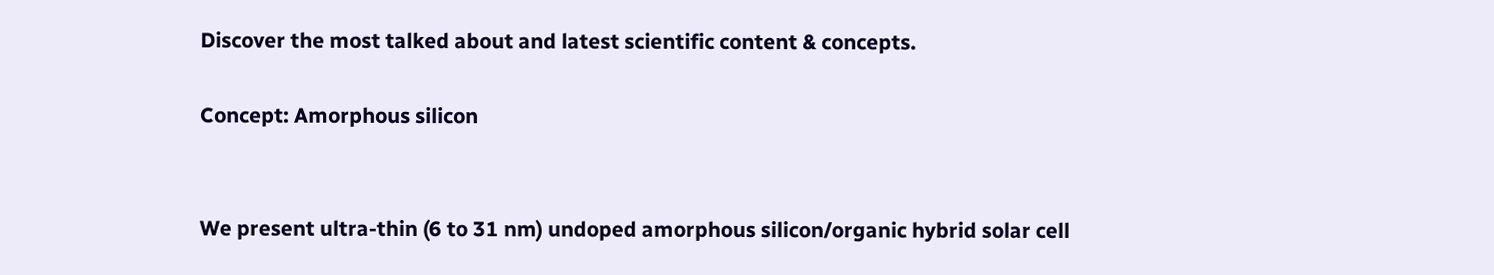Discover the most talked about and latest scientific content & concepts.

Concept: Amorphous silicon


We present ultra-thin (6 to 31 nm) undoped amorphous silicon/organic hybrid solar cell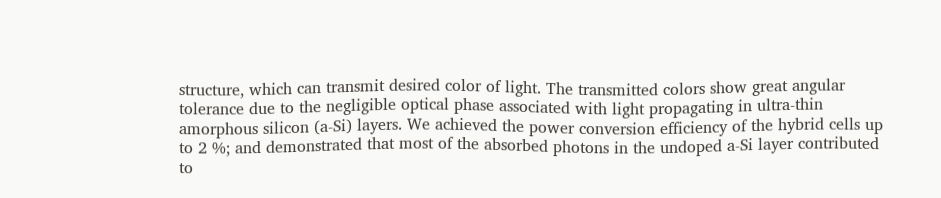structure, which can transmit desired color of light. The transmitted colors show great angular tolerance due to the negligible optical phase associated with light propagating in ultra-thin amorphous silicon (a-Si) layers. We achieved the power conversion efficiency of the hybrid cells up to 2 %; and demonstrated that most of the absorbed photons in the undoped a-Si layer contributed to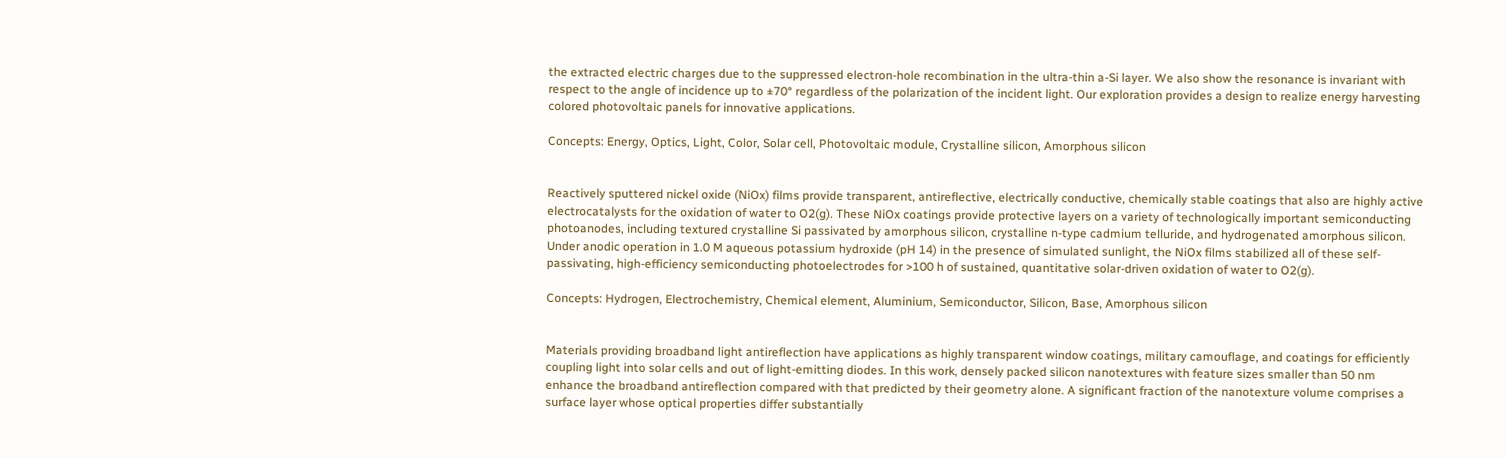the extracted electric charges due to the suppressed electron-hole recombination in the ultra-thin a-Si layer. We also show the resonance is invariant with respect to the angle of incidence up to ±70° regardless of the polarization of the incident light. Our exploration provides a design to realize energy harvesting colored photovoltaic panels for innovative applications.

Concepts: Energy, Optics, Light, Color, Solar cell, Photovoltaic module, Crystalline silicon, Amorphous silicon


Reactively sputtered nickel oxide (NiOx) films provide transparent, antireflective, electrically conductive, chemically stable coatings that also are highly active electrocatalysts for the oxidation of water to O2(g). These NiOx coatings provide protective layers on a variety of technologically important semiconducting photoanodes, including textured crystalline Si passivated by amorphous silicon, crystalline n-type cadmium telluride, and hydrogenated amorphous silicon. Under anodic operation in 1.0 M aqueous potassium hydroxide (pH 14) in the presence of simulated sunlight, the NiOx films stabilized all of these self-passivating, high-efficiency semiconducting photoelectrodes for >100 h of sustained, quantitative solar-driven oxidation of water to O2(g).

Concepts: Hydrogen, Electrochemistry, Chemical element, Aluminium, Semiconductor, Silicon, Base, Amorphous silicon


Materials providing broadband light antireflection have applications as highly transparent window coatings, military camouflage, and coatings for efficiently coupling light into solar cells and out of light-emitting diodes. In this work, densely packed silicon nanotextures with feature sizes smaller than 50 nm enhance the broadband antireflection compared with that predicted by their geometry alone. A significant fraction of the nanotexture volume comprises a surface layer whose optical properties differ substantially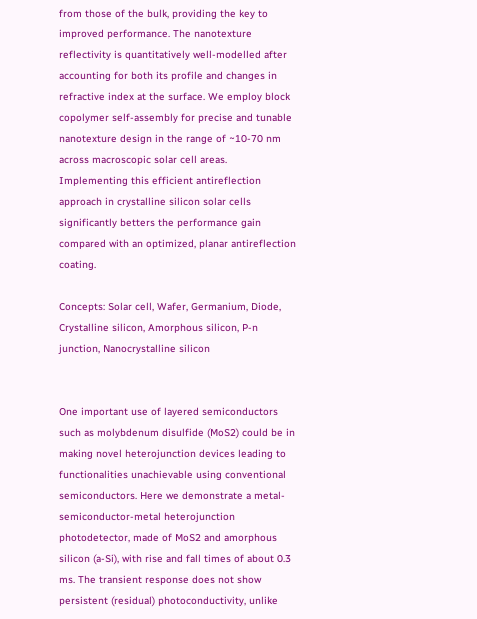from those of the bulk, providing the key to improved performance. The nanotexture reflectivity is quantitatively well-modelled after accounting for both its profile and changes in refractive index at the surface. We employ block copolymer self-assembly for precise and tunable nanotexture design in the range of ~10-70 nm across macroscopic solar cell areas. Implementing this efficient antireflection approach in crystalline silicon solar cells significantly betters the performance gain compared with an optimized, planar antireflection coating.

Concepts: Solar cell, Wafer, Germanium, Diode, Crystalline silicon, Amorphous silicon, P-n junction, Nanocrystalline silicon


One important use of layered semiconductors such as molybdenum disulfide (MoS2) could be in making novel heterojunction devices leading to functionalities unachievable using conventional semiconductors. Here we demonstrate a metal-semiconductor-metal heterojunction photodetector, made of MoS2 and amorphous silicon (a-Si), with rise and fall times of about 0.3 ms. The transient response does not show persistent (residual) photoconductivity, unlike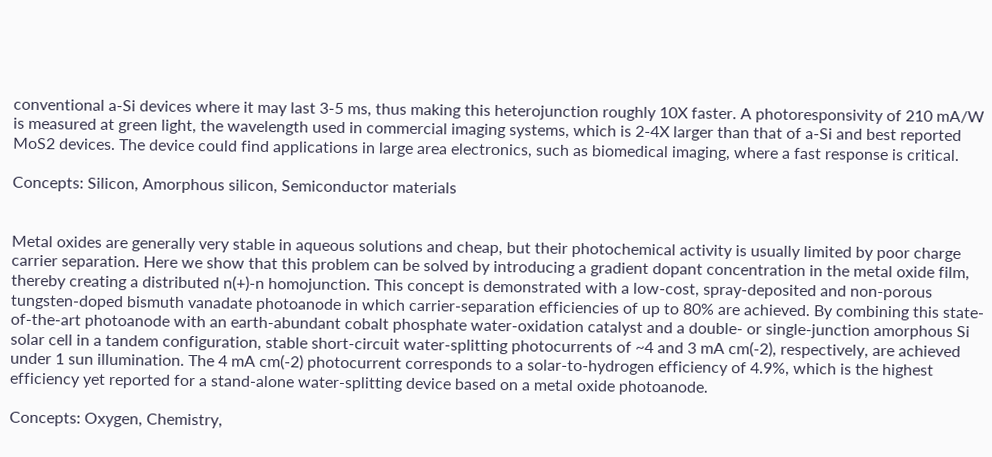conventional a-Si devices where it may last 3-5 ms, thus making this heterojunction roughly 10X faster. A photoresponsivity of 210 mA/W is measured at green light, the wavelength used in commercial imaging systems, which is 2-4X larger than that of a-Si and best reported MoS2 devices. The device could find applications in large area electronics, such as biomedical imaging, where a fast response is critical.

Concepts: Silicon, Amorphous silicon, Semiconductor materials


Metal oxides are generally very stable in aqueous solutions and cheap, but their photochemical activity is usually limited by poor charge carrier separation. Here we show that this problem can be solved by introducing a gradient dopant concentration in the metal oxide film, thereby creating a distributed n(+)-n homojunction. This concept is demonstrated with a low-cost, spray-deposited and non-porous tungsten-doped bismuth vanadate photoanode in which carrier-separation efficiencies of up to 80% are achieved. By combining this state-of-the-art photoanode with an earth-abundant cobalt phosphate water-oxidation catalyst and a double- or single-junction amorphous Si solar cell in a tandem configuration, stable short-circuit water-splitting photocurrents of ~4 and 3 mA cm(-2), respectively, are achieved under 1 sun illumination. The 4 mA cm(-2) photocurrent corresponds to a solar-to-hydrogen efficiency of 4.9%, which is the highest efficiency yet reported for a stand-alone water-splitting device based on a metal oxide photoanode.

Concepts: Oxygen, Chemistry,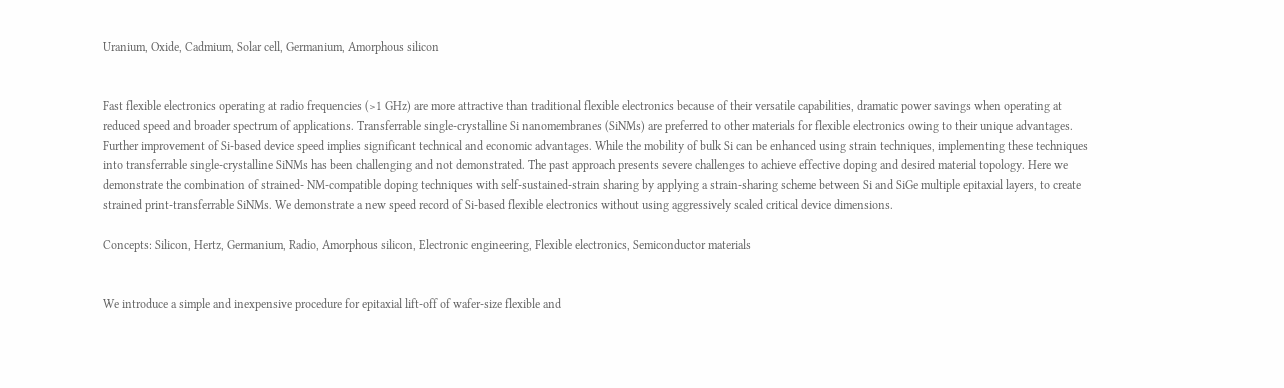Uranium, Oxide, Cadmium, Solar cell, Germanium, Amorphous silicon


Fast flexible electronics operating at radio frequencies (>1 GHz) are more attractive than traditional flexible electronics because of their versatile capabilities, dramatic power savings when operating at reduced speed and broader spectrum of applications. Transferrable single-crystalline Si nanomembranes (SiNMs) are preferred to other materials for flexible electronics owing to their unique advantages. Further improvement of Si-based device speed implies significant technical and economic advantages. While the mobility of bulk Si can be enhanced using strain techniques, implementing these techniques into transferrable single-crystalline SiNMs has been challenging and not demonstrated. The past approach presents severe challenges to achieve effective doping and desired material topology. Here we demonstrate the combination of strained- NM-compatible doping techniques with self-sustained-strain sharing by applying a strain-sharing scheme between Si and SiGe multiple epitaxial layers, to create strained print-transferrable SiNMs. We demonstrate a new speed record of Si-based flexible electronics without using aggressively scaled critical device dimensions.

Concepts: Silicon, Hertz, Germanium, Radio, Amorphous silicon, Electronic engineering, Flexible electronics, Semiconductor materials


We introduce a simple and inexpensive procedure for epitaxial lift-off of wafer-size flexible and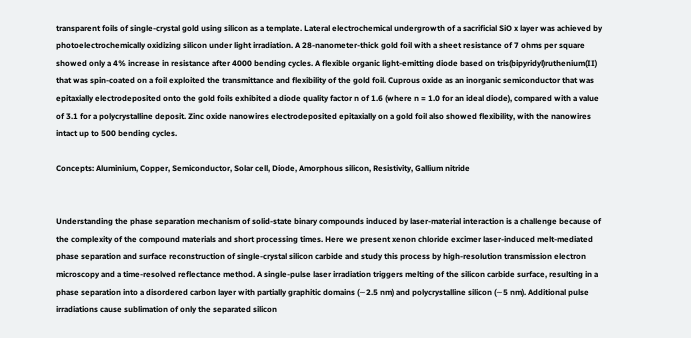transparent foils of single-crystal gold using silicon as a template. Lateral electrochemical undergrowth of a sacrificial SiO x layer was achieved by photoelectrochemically oxidizing silicon under light irradiation. A 28-nanometer-thick gold foil with a sheet resistance of 7 ohms per square showed only a 4% increase in resistance after 4000 bending cycles. A flexible organic light-emitting diode based on tris(bipyridyl)ruthenium(II) that was spin-coated on a foil exploited the transmittance and flexibility of the gold foil. Cuprous oxide as an inorganic semiconductor that was epitaxially electrodeposited onto the gold foils exhibited a diode quality factor n of 1.6 (where n = 1.0 for an ideal diode), compared with a value of 3.1 for a polycrystalline deposit. Zinc oxide nanowires electrodeposited epitaxially on a gold foil also showed flexibility, with the nanowires intact up to 500 bending cycles.

Concepts: Aluminium, Copper, Semiconductor, Solar cell, Diode, Amorphous silicon, Resistivity, Gallium nitride


Understanding the phase separation mechanism of solid-state binary compounds induced by laser-material interaction is a challenge because of the complexity of the compound materials and short processing times. Here we present xenon chloride excimer laser-induced melt-mediated phase separation and surface reconstruction of single-crystal silicon carbide and study this process by high-resolution transmission electron microscopy and a time-resolved reflectance method. A single-pulse laser irradiation triggers melting of the silicon carbide surface, resulting in a phase separation into a disordered carbon layer with partially graphitic domains (∼2.5 nm) and polycrystalline silicon (∼5 nm). Additional pulse irradiations cause sublimation of only the separated silicon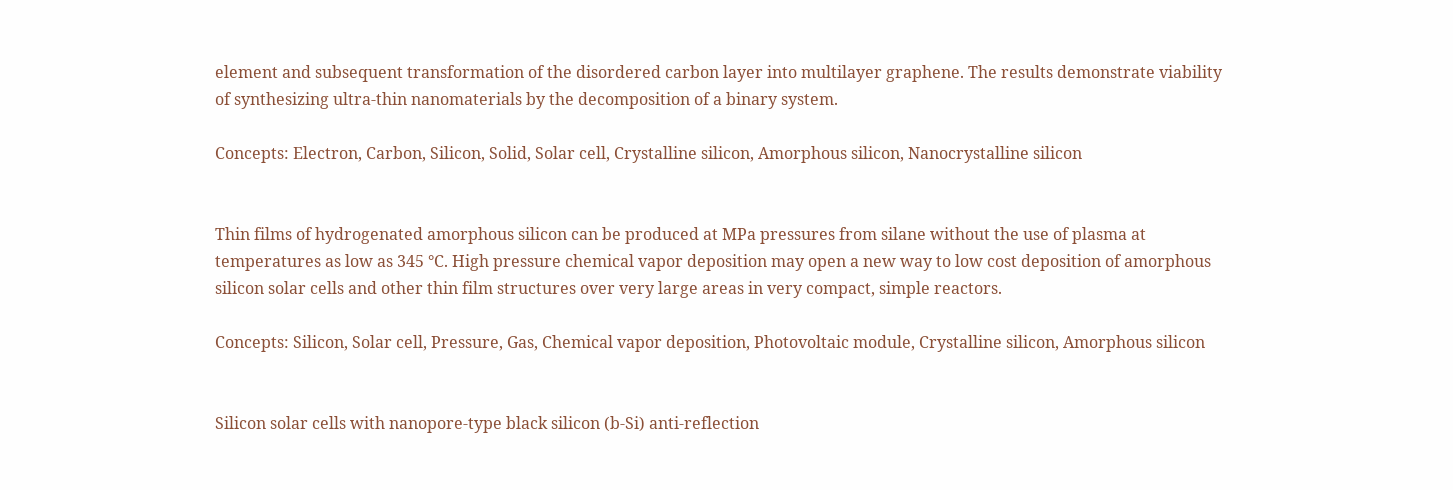element and subsequent transformation of the disordered carbon layer into multilayer graphene. The results demonstrate viability of synthesizing ultra-thin nanomaterials by the decomposition of a binary system.

Concepts: Electron, Carbon, Silicon, Solid, Solar cell, Crystalline silicon, Amorphous silicon, Nanocrystalline silicon


Thin films of hydrogenated amorphous silicon can be produced at MPa pressures from silane without the use of plasma at temperatures as low as 345 °C. High pressure chemical vapor deposition may open a new way to low cost deposition of amorphous silicon solar cells and other thin film structures over very large areas in very compact, simple reactors.

Concepts: Silicon, Solar cell, Pressure, Gas, Chemical vapor deposition, Photovoltaic module, Crystalline silicon, Amorphous silicon


Silicon solar cells with nanopore-type black silicon (b-Si) anti-reflection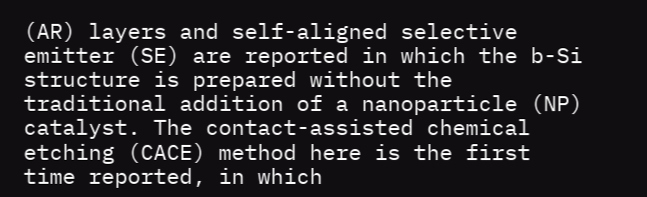(AR) layers and self-aligned selective emitter (SE) are reported in which the b-Si structure is prepared without the traditional addition of a nanoparticle (NP) catalyst. The contact-assisted chemical etching (CACE) method here is the first time reported, in which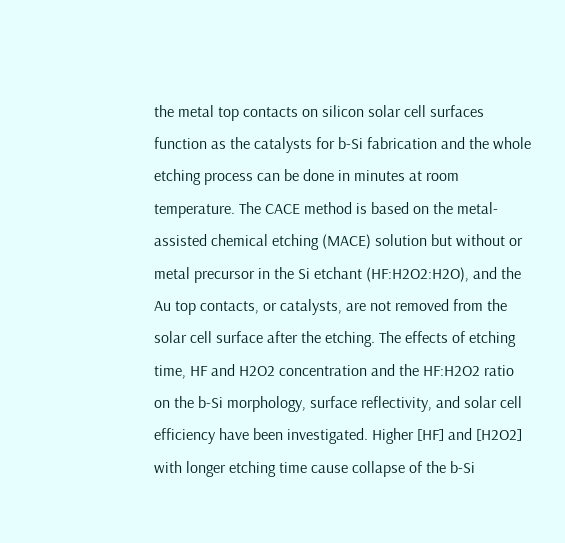the metal top contacts on silicon solar cell surfaces function as the catalysts for b-Si fabrication and the whole etching process can be done in minutes at room temperature. The CACE method is based on the metal-assisted chemical etching (MACE) solution but without or metal precursor in the Si etchant (HF:H2O2:H2O), and the Au top contacts, or catalysts, are not removed from the solar cell surface after the etching. The effects of etching time, HF and H2O2 concentration and the HF:H2O2 ratio on the b-Si morphology, surface reflectivity, and solar cell efficiency have been investigated. Higher [HF] and [H2O2] with longer etching time cause collapse of the b-Si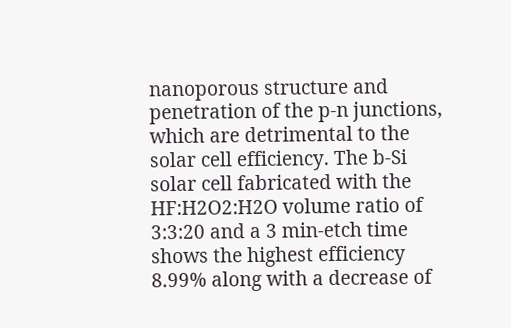nanoporous structure and penetration of the p-n junctions, which are detrimental to the solar cell efficiency. The b-Si solar cell fabricated with the HF:H2O2:H2O volume ratio of 3:3:20 and a 3 min-etch time shows the highest efficiency 8.99% along with a decrease of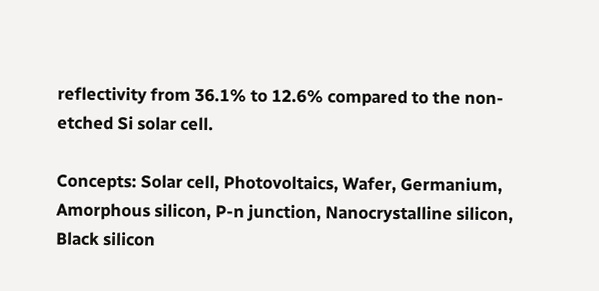reflectivity from 36.1% to 12.6% compared to the non-etched Si solar cell.

Concepts: Solar cell, Photovoltaics, Wafer, Germanium, Amorphous silicon, P-n junction, Nanocrystalline silicon, Black silicon